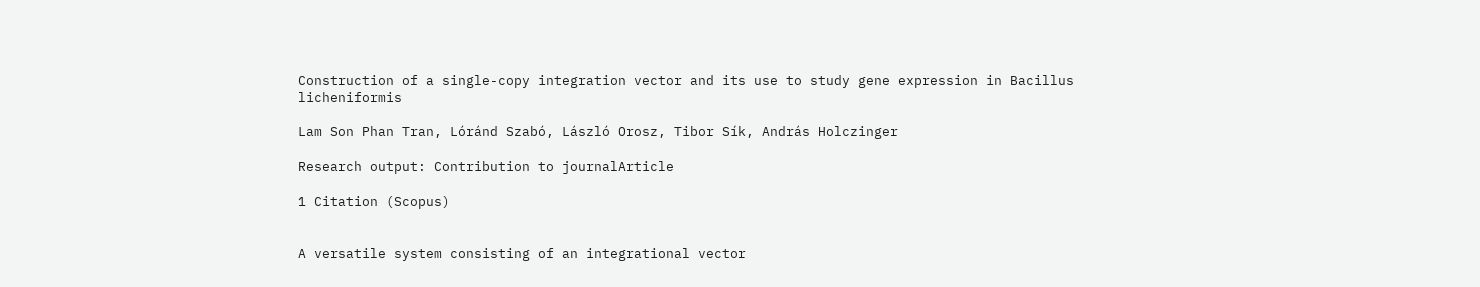Construction of a single-copy integration vector and its use to study gene expression in Bacillus licheniformis

Lam Son Phan Tran, Lóránd Szabó, László Orosz, Tibor Sík, András Holczinger

Research output: Contribution to journalArticle

1 Citation (Scopus)


A versatile system consisting of an integrational vector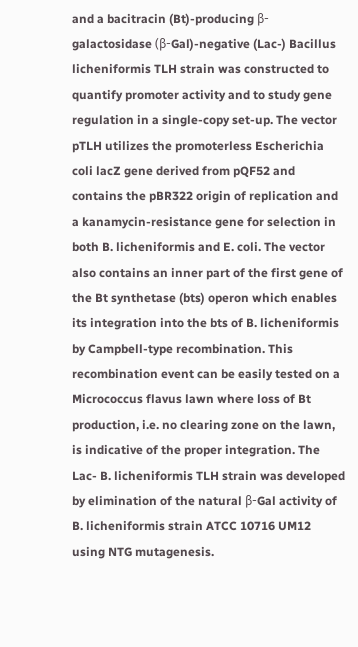and a bacitracin (Bt)-producing β-galactosidase (β-Gal)-negative (Lac-) Bacillus licheniformis TLH strain was constructed to quantify promoter activity and to study gene regulation in a single-copy set-up. The vector pTLH utilizes the promoterless Escherichia coli lacZ gene derived from pQF52 and contains the pBR322 origin of replication and a kanamycin-resistance gene for selection in both B. licheniformis and E. coli. The vector also contains an inner part of the first gene of the Bt synthetase (bts) operon which enables its integration into the bts of B. licheniformis by Campbell-type recombination. This recombination event can be easily tested on a Micrococcus flavus lawn where loss of Bt production, i.e. no clearing zone on the lawn, is indicative of the proper integration. The Lac- B. licheniformis TLH strain was developed by elimination of the natural β-Gal activity of B. licheniformis strain ATCC 10716 UM12 using NTG mutagenesis.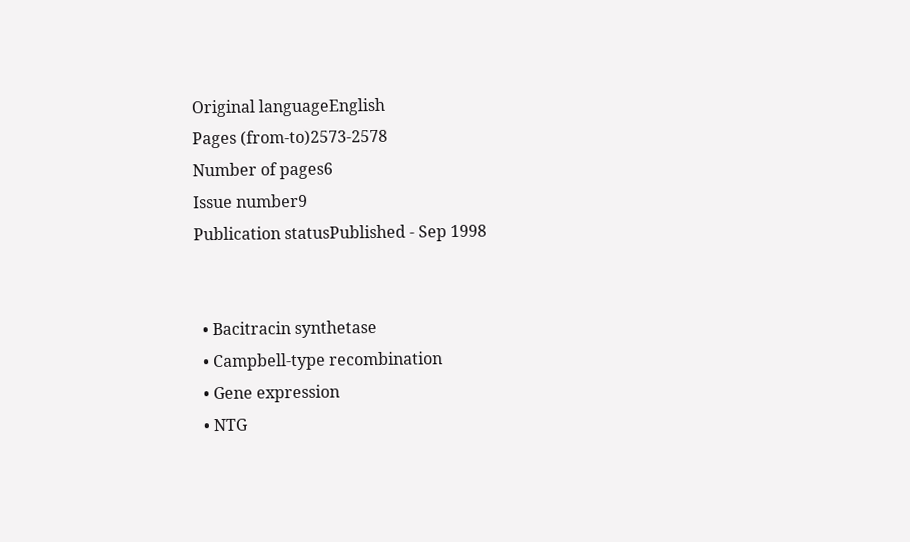Original languageEnglish
Pages (from-to)2573-2578
Number of pages6
Issue number9
Publication statusPublished - Sep 1998


  • Bacitracin synthetase
  • Campbell-type recombination
  • Gene expression
  • NTG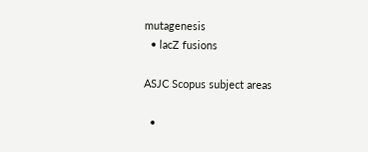mutagenesis
  • lacZ fusions

ASJC Scopus subject areas

  •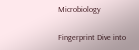Microbiology

Fingerprint Dive into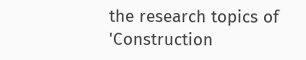the research topics of 'Construction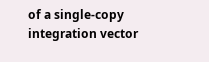of a single-copy integration vector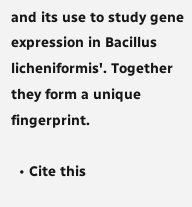and its use to study gene expression in Bacillus licheniformis'. Together they form a unique fingerprint.

  • Cite this